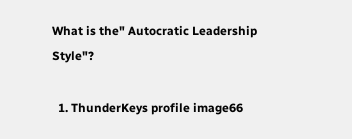What is the" Autocratic Leadership Style"?

  1. ThunderKeys profile image66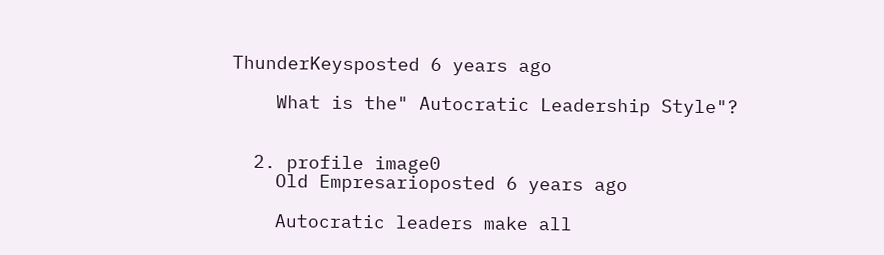ThunderKeysposted 6 years ago

    What is the" Autocratic Leadership Style"?


  2. profile image0
    Old Empresarioposted 6 years ago

    Autocratic leaders make all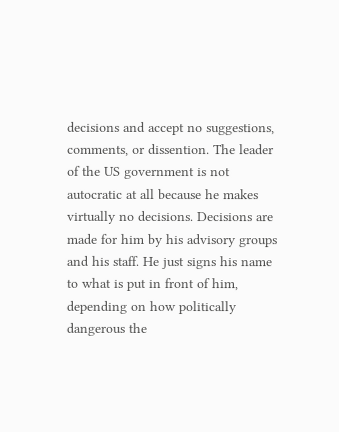decisions and accept no suggestions, comments, or dissention. The leader of the US government is not autocratic at all because he makes virtually no decisions. Decisions are made for him by his advisory groups and his staff. He just signs his name to what is put in front of him, depending on how politically dangerous the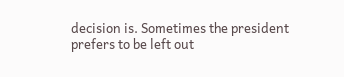decision is. Sometimes the president prefers to be left out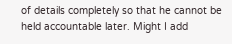of details completely so that he cannot be held accountable later. Might I add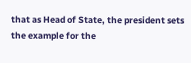that as Head of State, the president sets the example for the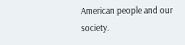American people and our society.